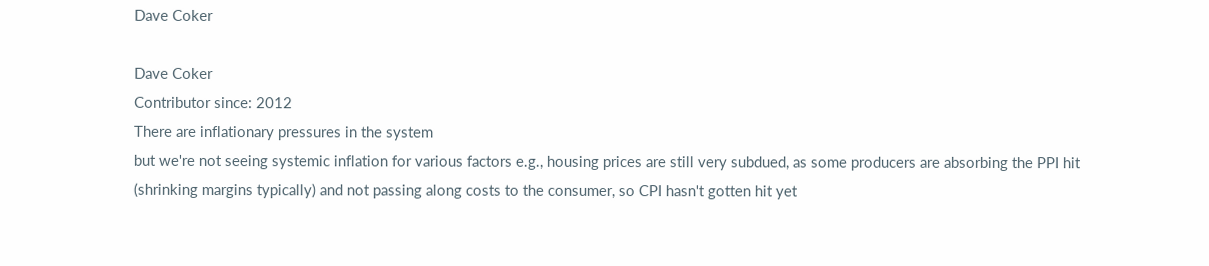Dave Coker

Dave Coker
Contributor since: 2012
There are inflationary pressures in the system
but we're not seeing systemic inflation for various factors e.g., housing prices are still very subdued, as some producers are absorbing the PPI hit (shrinking margins typically) and not passing along costs to the consumer, so CPI hasn't gotten hit yet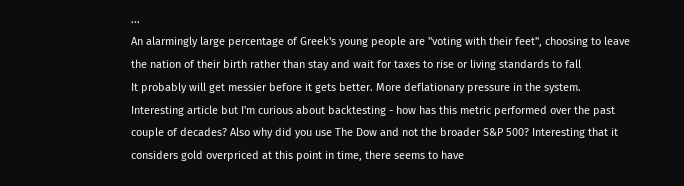...
An alarmingly large percentage of Greek's young people are "voting with their feet", choosing to leave the nation of their birth rather than stay and wait for taxes to rise or living standards to fall
It probably will get messier before it gets better. More deflationary pressure in the system.
Interesting article but I'm curious about backtesting - how has this metric performed over the past couple of decades? Also why did you use The Dow and not the broader S&P 500? Interesting that it considers gold overpriced at this point in time, there seems to have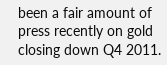been a fair amount of press recently on gold closing down Q4 2011.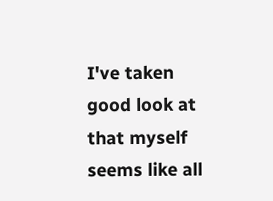I've taken good look at that myself
seems like all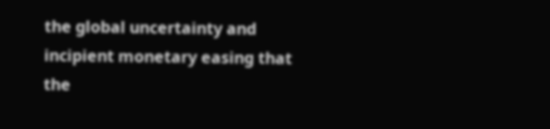the global uncertainty and incipient monetary easing that the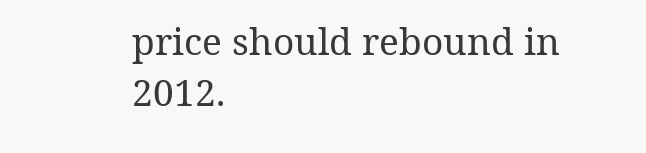price should rebound in 2012.